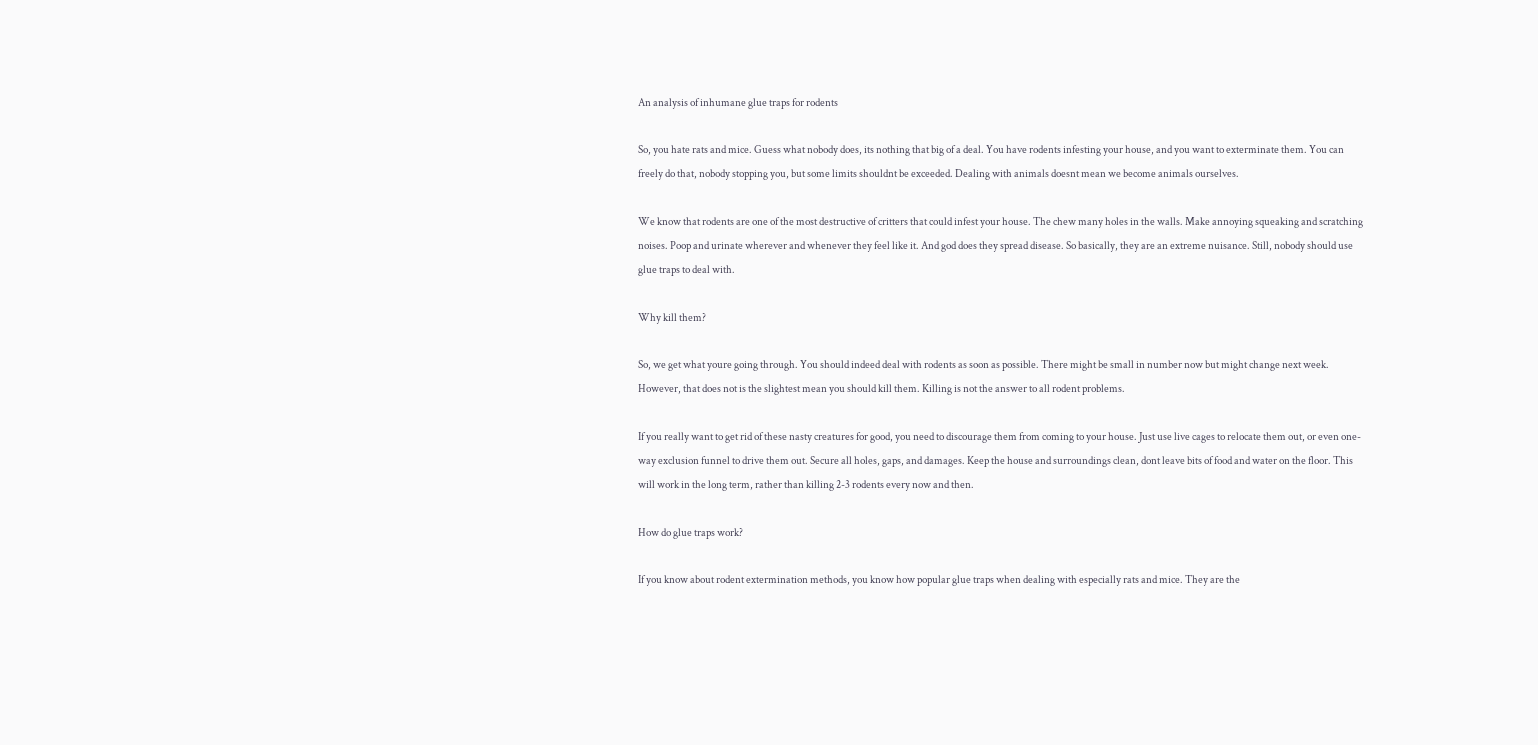An analysis of inhumane glue traps for rodents

So, you hate rats and mice. Guess what nobody does, its nothing that big of a deal. You have rodents infesting your house, and you want to exterminate them. You can freely do that, nobody stopping you, but some limits shouldnt be exceeded. Dealing with animals doesnt mean we become animals ourselves.

We know that rodents are one of the most destructive of critters that could infest your house. The chew many holes in the walls. Make annoying squeaking and scratching noises. Poop and urinate wherever and whenever they feel like it. And god does they spread disease. So basically, they are an extreme nuisance. Still, nobody should use glue traps to deal with.

Why kill them?

So, we get what youre going through. You should indeed deal with rodents as soon as possible. There might be small in number now but might change next week. However, that does not is the slightest mean you should kill them. Killing is not the answer to all rodent problems.

If you really want to get rid of these nasty creatures for good, you need to discourage them from coming to your house. Just use live cages to relocate them out, or even one-way exclusion funnel to drive them out. Secure all holes, gaps, and damages. Keep the house and surroundings clean, dont leave bits of food and water on the floor. This will work in the long term, rather than killing 2-3 rodents every now and then.

How do glue traps work?

If you know about rodent extermination methods, you know how popular glue traps when dealing with especially rats and mice. They are the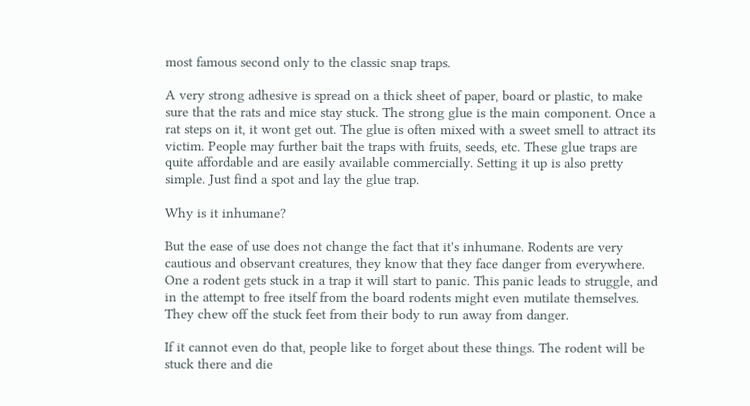most famous second only to the classic snap traps.

A very strong adhesive is spread on a thick sheet of paper, board or plastic, to make sure that the rats and mice stay stuck. The strong glue is the main component. Once a rat steps on it, it wont get out. The glue is often mixed with a sweet smell to attract its victim. People may further bait the traps with fruits, seeds, etc. These glue traps are quite affordable and are easily available commercially. Setting it up is also pretty simple. Just find a spot and lay the glue trap.

Why is it inhumane?

But the ease of use does not change the fact that it's inhumane. Rodents are very cautious and observant creatures, they know that they face danger from everywhere. One a rodent gets stuck in a trap it will start to panic. This panic leads to struggle, and in the attempt to free itself from the board rodents might even mutilate themselves. They chew off the stuck feet from their body to run away from danger.

If it cannot even do that, people like to forget about these things. The rodent will be stuck there and die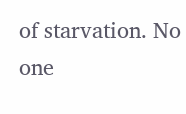of starvation. No one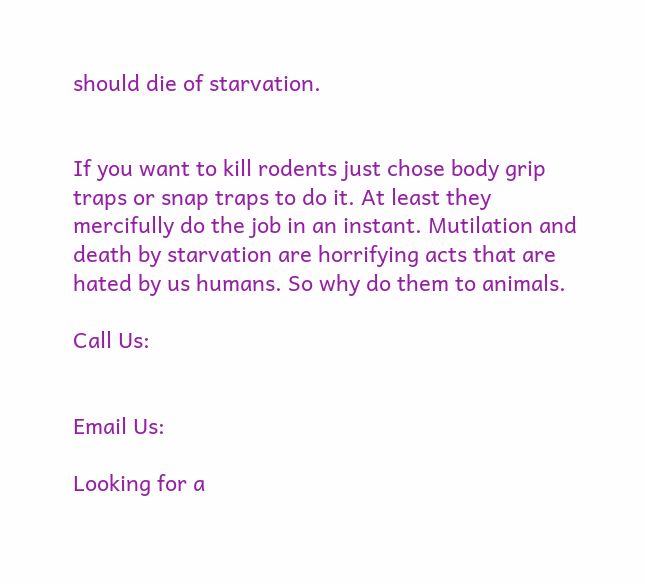should die of starvation.


If you want to kill rodents just chose body grip traps or snap traps to do it. At least they mercifully do the job in an instant. Mutilation and death by starvation are horrifying acts that are hated by us humans. So why do them to animals.

Call Us:


Email Us:

Looking for a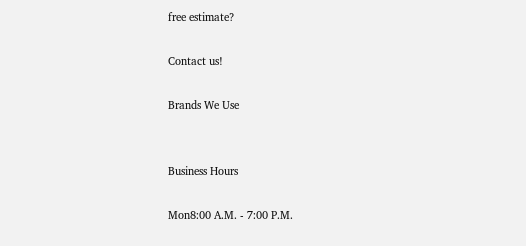free estimate?

Contact us!

Brands We Use


Business Hours

Mon8:00 A.M. - 7:00 P.M.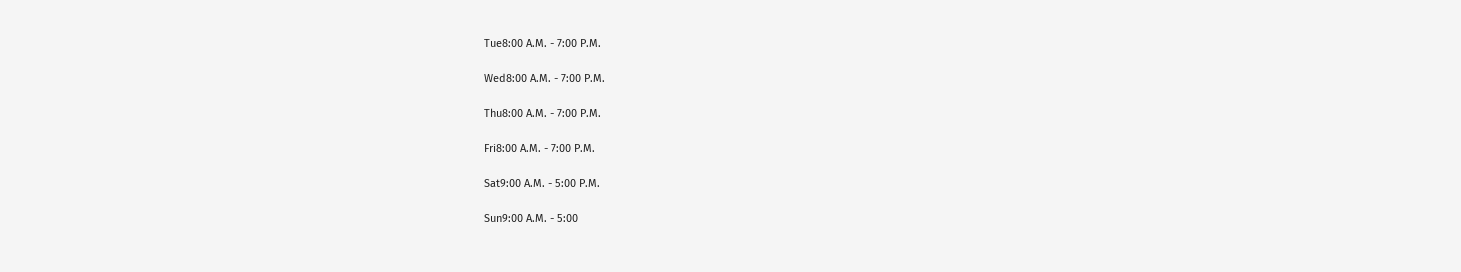Tue8:00 A.M. - 7:00 P.M.

Wed8:00 A.M. - 7:00 P.M.

Thu8:00 A.M. - 7:00 P.M.

Fri8:00 A.M. - 7:00 P.M.

Sat9:00 A.M. - 5:00 P.M.

Sun9:00 A.M. - 5:00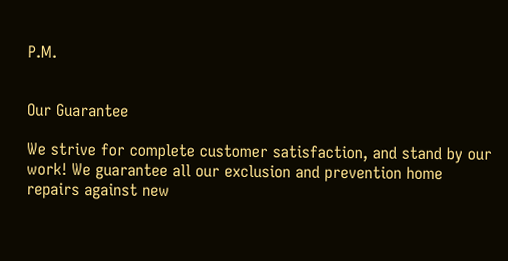P.M.


Our Guarantee

We strive for complete customer satisfaction, and stand by our work! We guarantee all our exclusion and prevention home repairs against new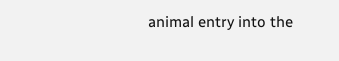animal entry into the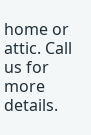home or attic. Call us for more details.